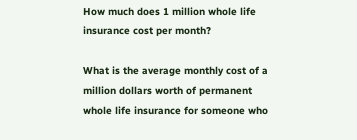How much does 1 million whole life insurance cost per month?

What is the average monthly cost of a million dollars worth of permanent whole life insurance for someone who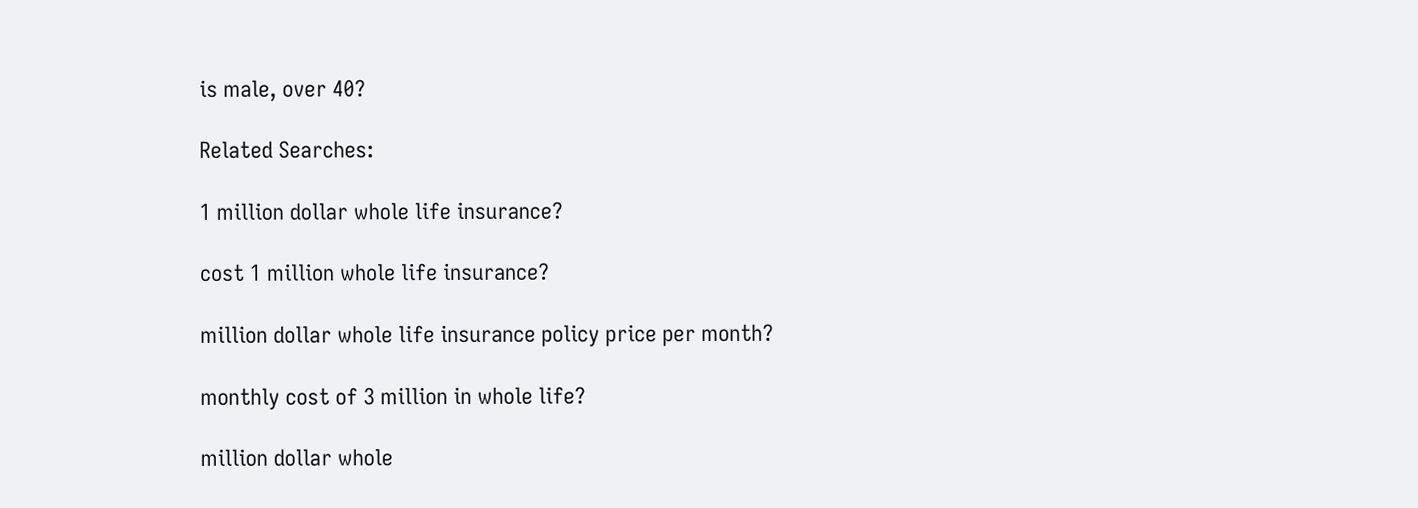is male, over 40?

Related Searches:

1 million dollar whole life insurance?

cost 1 million whole life insurance?

million dollar whole life insurance policy price per month?

monthly cost of 3 million in whole life?

million dollar whole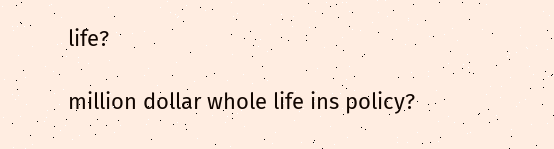life?

million dollar whole life ins policy?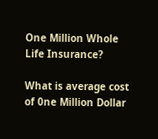One Million Whole Life Insurance?

What is average cost of 0ne Million Dollar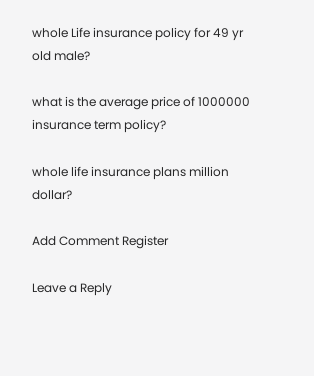whole Life insurance policy for 49 yr old male?

what is the average price of 1000000 insurance term policy?

whole life insurance plans million dollar?

Add Comment Register

Leave a Reply